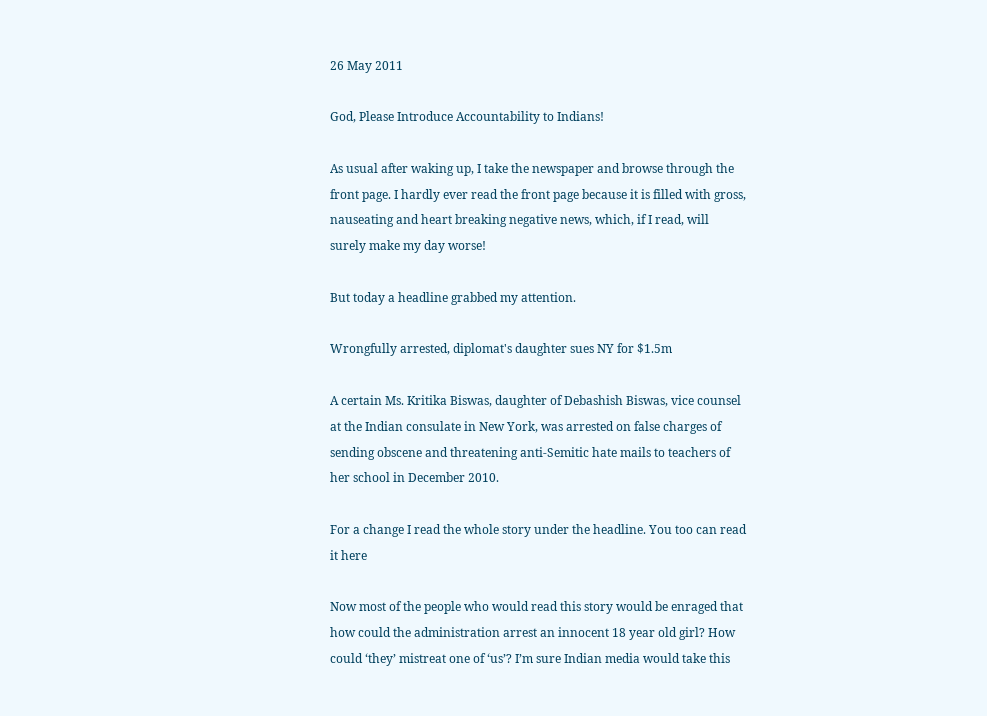26 May 2011

God, Please Introduce Accountability to Indians!

As usual after waking up, I take the newspaper and browse through the front page. I hardly ever read the front page because it is filled with gross, nauseating and heart breaking negative news, which, if I read, will surely make my day worse!

But today a headline grabbed my attention.

Wrongfully arrested, diplomat's daughter sues NY for $1.5m

A certain Ms. Kritika Biswas, daughter of Debashish Biswas, vice counsel at the Indian consulate in New York, was arrested on false charges of sending obscene and threatening anti-Semitic hate mails to teachers of her school in December 2010.

For a change I read the whole story under the headline. You too can read it here

Now most of the people who would read this story would be enraged that how could the administration arrest an innocent 18 year old girl? How could ‘they’ mistreat one of ‘us’? I’m sure Indian media would take this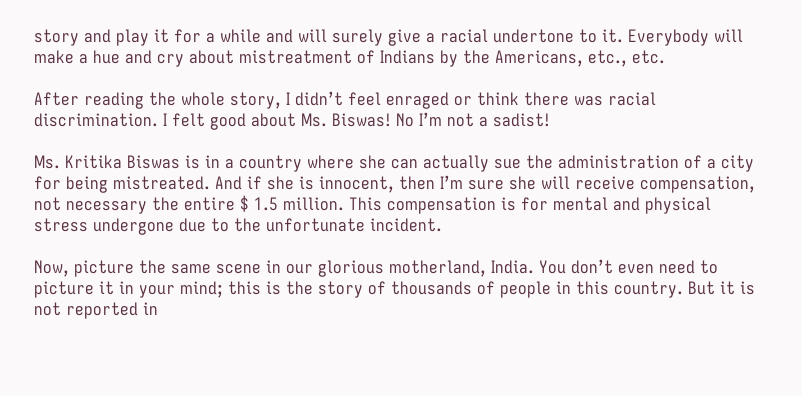story and play it for a while and will surely give a racial undertone to it. Everybody will make a hue and cry about mistreatment of Indians by the Americans, etc., etc.

After reading the whole story, I didn’t feel enraged or think there was racial discrimination. I felt good about Ms. Biswas! No I’m not a sadist!

Ms. Kritika Biswas is in a country where she can actually sue the administration of a city for being mistreated. And if she is innocent, then I’m sure she will receive compensation, not necessary the entire $ 1.5 million. This compensation is for mental and physical stress undergone due to the unfortunate incident.

Now, picture the same scene in our glorious motherland, India. You don’t even need to picture it in your mind; this is the story of thousands of people in this country. But it is not reported in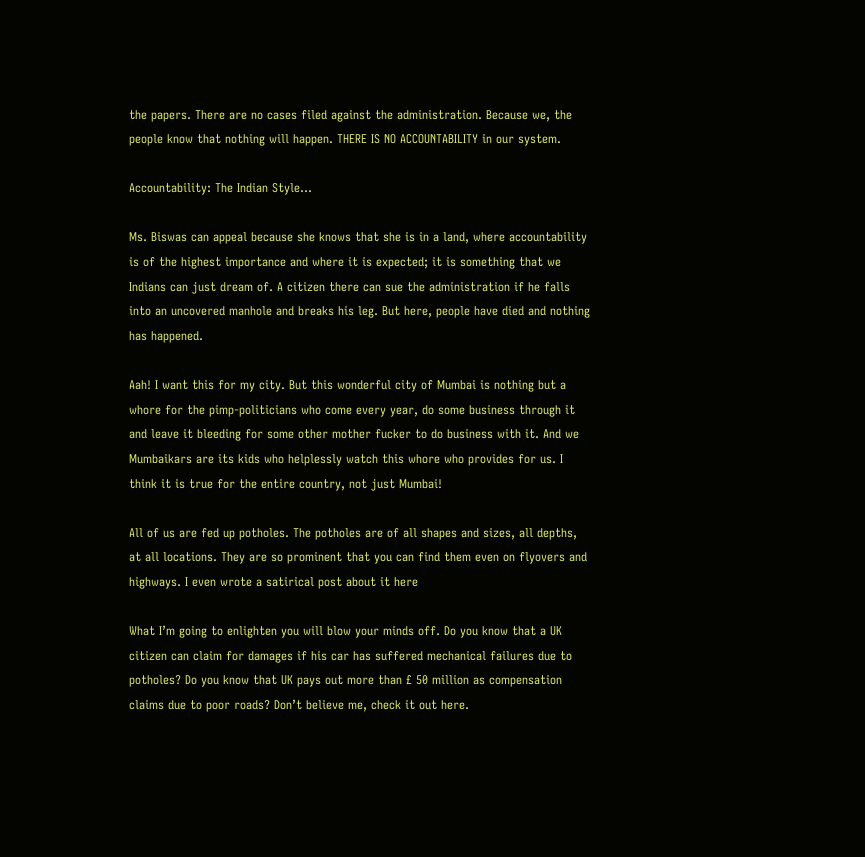the papers. There are no cases filed against the administration. Because we, the people know that nothing will happen. THERE IS NO ACCOUNTABILITY in our system.

Accountability: The Indian Style...

Ms. Biswas can appeal because she knows that she is in a land, where accountability is of the highest importance and where it is expected; it is something that we Indians can just dream of. A citizen there can sue the administration if he falls into an uncovered manhole and breaks his leg. But here, people have died and nothing has happened.

Aah! I want this for my city. But this wonderful city of Mumbai is nothing but a whore for the pimp-politicians who come every year, do some business through it and leave it bleeding for some other mother fucker to do business with it. And we Mumbaikars are its kids who helplessly watch this whore who provides for us. I think it is true for the entire country, not just Mumbai!

All of us are fed up potholes. The potholes are of all shapes and sizes, all depths, at all locations. They are so prominent that you can find them even on flyovers and highways. I even wrote a satirical post about it here

What I’m going to enlighten you will blow your minds off. Do you know that a UK citizen can claim for damages if his car has suffered mechanical failures due to potholes? Do you know that UK pays out more than £ 50 million as compensation claims due to poor roads? Don’t believe me, check it out here.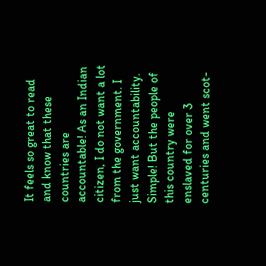It feels so great to read and know that these countries are accountable! As an Indian citizen, I do not want a lot from the government. I just want accountability. Simple! But the people of this country were enslaved for over 3 centuries and went scot-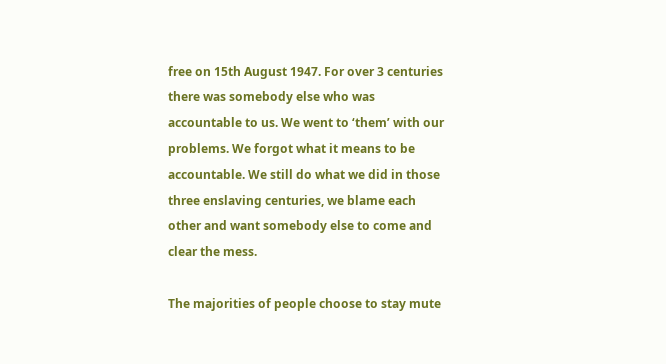free on 15th August 1947. For over 3 centuries there was somebody else who was accountable to us. We went to ‘them’ with our problems. We forgot what it means to be accountable. We still do what we did in those three enslaving centuries, we blame each other and want somebody else to come and clear the mess.

The majorities of people choose to stay mute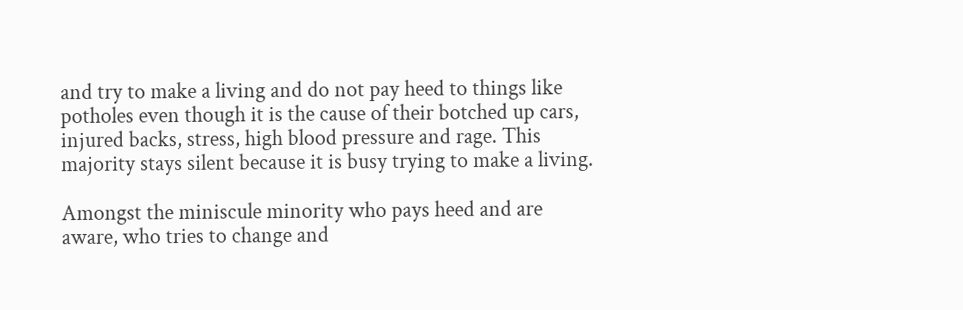and try to make a living and do not pay heed to things like potholes even though it is the cause of their botched up cars, injured backs, stress, high blood pressure and rage. This majority stays silent because it is busy trying to make a living.

Amongst the miniscule minority who pays heed and are aware, who tries to change and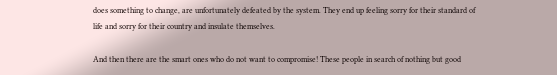does something to change, are unfortunately defeated by the system. They end up feeling sorry for their standard of life and sorry for their country and insulate themselves.

And then there are the smart ones who do not want to compromise! These people in search of nothing but good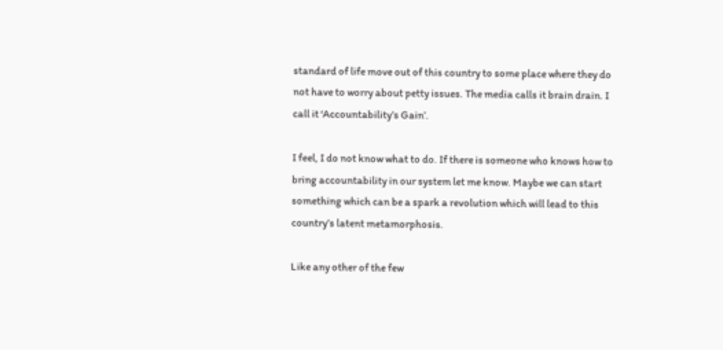standard of life move out of this country to some place where they do not have to worry about petty issues. The media calls it brain drain. I call it ‘Accountability’s Gain’.

I feel, I do not know what to do. If there is someone who knows how to bring accountability in our system let me know. Maybe we can start something which can be a spark a revolution which will lead to this country’s latent metamorphosis.

Like any other of the few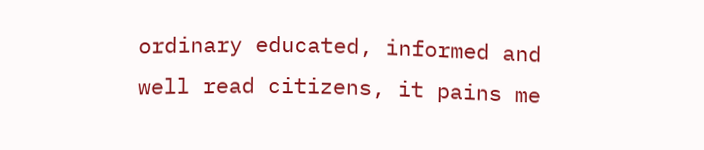ordinary educated, informed and well read citizens, it pains me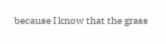because I know that the grass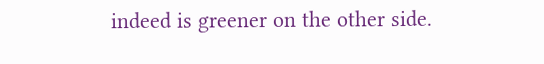indeed is greener on the other side.